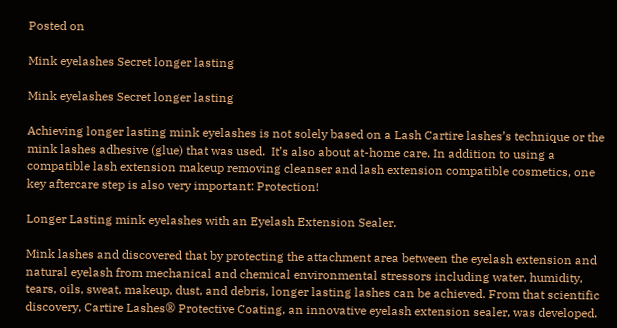Posted on

Mink eyelashes Secret longer lasting

Mink eyelashes Secret longer lasting

Achieving longer lasting mink eyelashes is not solely based on a Lash Cartire lashes’s technique or the mink lashes adhesive (glue) that was used.  It’s also about at-home care. In addition to using a compatible lash extension makeup removing cleanser and lash extension compatible cosmetics, one key aftercare step is also very important: Protection!

Longer Lasting mink eyelashes with an Eyelash Extension Sealer.

Mink lashes and discovered that by protecting the attachment area between the eyelash extension and natural eyelash from mechanical and chemical environmental stressors including water, humidity, tears, oils, sweat, makeup, dust, and debris, longer lasting lashes can be achieved. From that scientific discovery, Cartire Lashes® Protective Coating, an innovative eyelash extension sealer, was developed.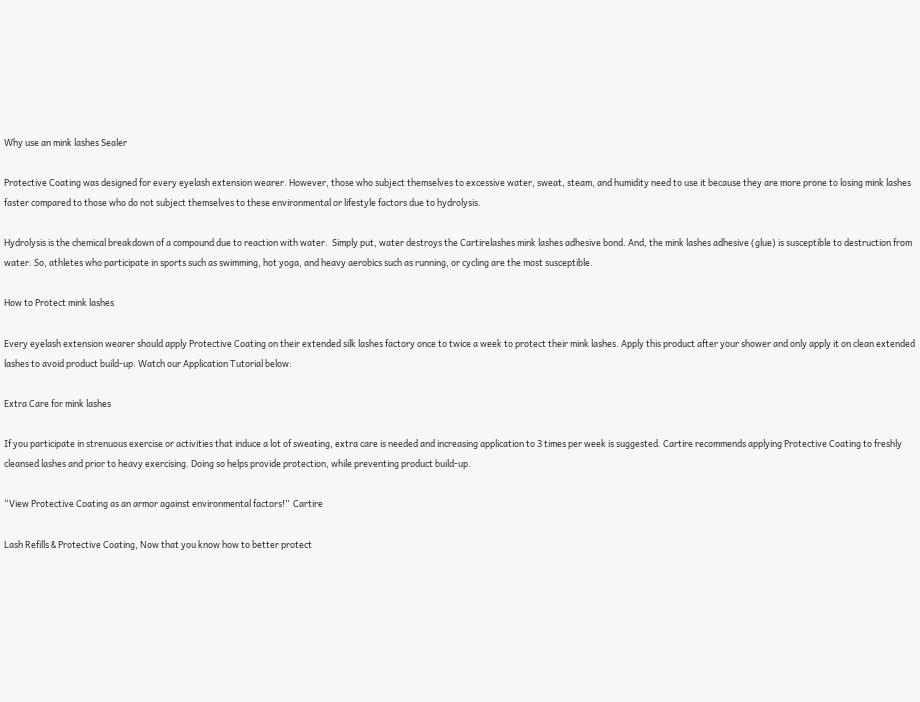Why use an mink lashes Sealer

Protective Coating was designed for every eyelash extension wearer. However, those who subject themselves to excessive water, sweat, steam, and humidity need to use it because they are more prone to losing mink lashes faster compared to those who do not subject themselves to these environmental or lifestyle factors due to hydrolysis.

Hydrolysis is the chemical breakdown of a compound due to reaction with water.  Simply put, water destroys the Cartirelashes mink lashes adhesive bond. And, the mink lashes adhesive (glue) is susceptible to destruction from water. So, athletes who participate in sports such as swimming, hot yoga, and heavy aerobics such as running, or cycling are the most susceptible.

How to Protect mink lashes

Every eyelash extension wearer should apply Protective Coating on their extended silk lashes factory once to twice a week to protect their mink lashes. Apply this product after your shower and only apply it on clean extended lashes to avoid product build-up. Watch our Application Tutorial below:

Extra Care for mink lashes

If you participate in strenuous exercise or activities that induce a lot of sweating, extra care is needed and increasing application to 3 times per week is suggested. Cartire recommends applying Protective Coating to freshly cleansed lashes and prior to heavy exercising. Doing so helps provide protection, while preventing product build-up.

“View Protective Coating as an armor against environmental factors!”  Cartire

Lash Refills & Protective Coating, Now that you know how to better protect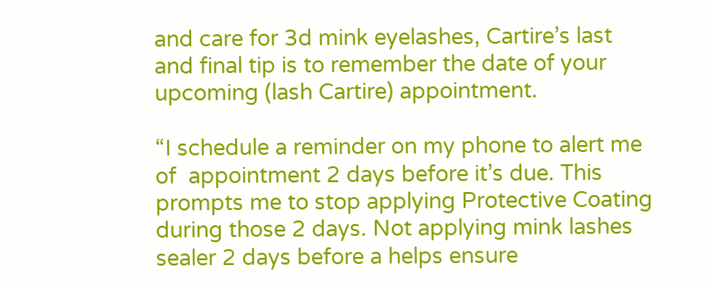and care for 3d mink eyelashes, Cartire’s last and final tip is to remember the date of your upcoming (lash Cartire) appointment.

“I schedule a reminder on my phone to alert me of  appointment 2 days before it’s due. This prompts me to stop applying Protective Coating during those 2 days. Not applying mink lashes sealer 2 days before a helps ensure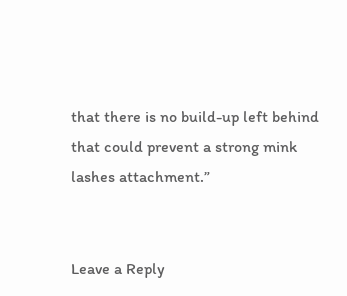that there is no build-up left behind that could prevent a strong mink lashes attachment.”


Leave a Reply